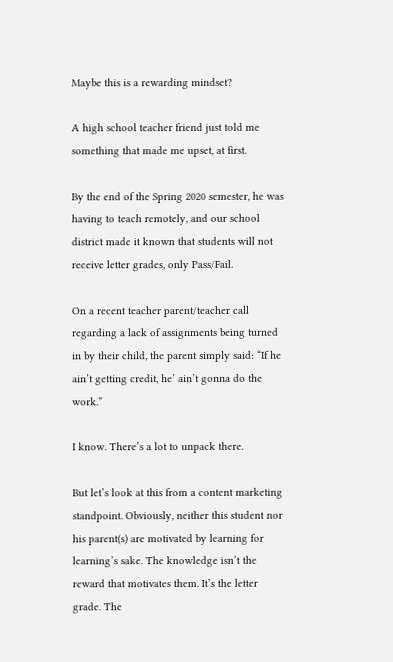Maybe this is a rewarding mindset?

A high school teacher friend just told me something that made me upset, at first.

By the end of the Spring 2020 semester, he was having to teach remotely, and our school district made it known that students will not receive letter grades, only Pass/Fail.

On a recent teacher parent/teacher call regarding a lack of assignments being turned in by their child, the parent simply said: “If he ain’t getting credit, he’ ain’t gonna do the work.”

I know. There’s a lot to unpack there.

But let’s look at this from a content marketing standpoint. Obviously, neither this student nor his parent(s) are motivated by learning for learning’s sake. The knowledge isn’t the reward that motivates them. It’s the letter grade. The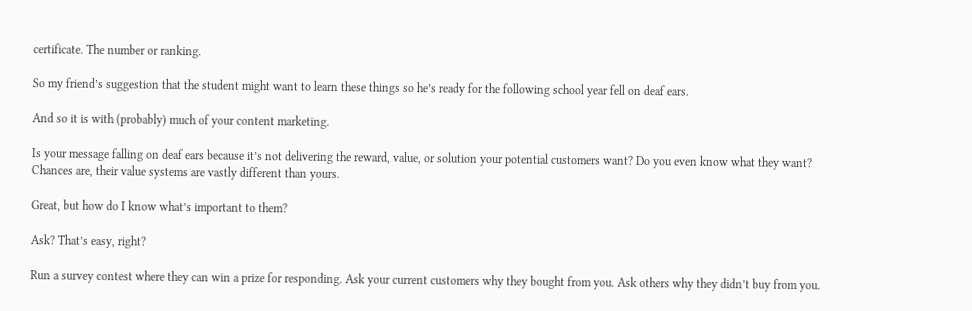certificate. The number or ranking.

So my friend’s suggestion that the student might want to learn these things so he’s ready for the following school year fell on deaf ears.

And so it is with (probably) much of your content marketing.

Is your message falling on deaf ears because it’s not delivering the reward, value, or solution your potential customers want? Do you even know what they want? Chances are, their value systems are vastly different than yours.

Great, but how do I know what’s important to them?

Ask? That’s easy, right?

Run a survey contest where they can win a prize for responding. Ask your current customers why they bought from you. Ask others why they didn’t buy from you.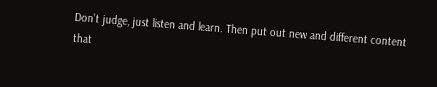Don’t judge, just listen and learn. Then put out new and different content that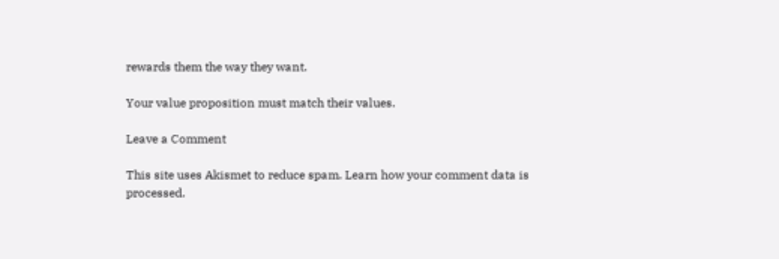rewards them the way they want.

Your value proposition must match their values.

Leave a Comment

This site uses Akismet to reduce spam. Learn how your comment data is processed.